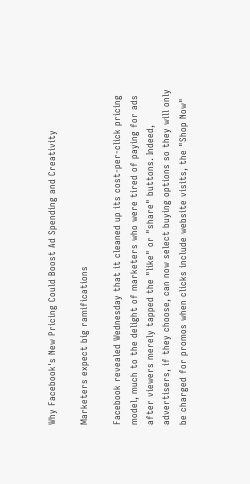Why Facebook's New Pricing Could Boost Ad Spending and Creativity

Marketers expect big ramifications

Facebook revealed Wednesday that it cleaned up its cost-per-click pricing model, much to the delight of marketers who were tired of paying for ads after viewers merely tapped the "like" or "share" buttons. Indeed, advertisers, if they choose, can now select buying options so they will only be charged for promos when clicks include website visits, the "Shop Now"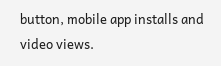button, mobile app installs and video views.